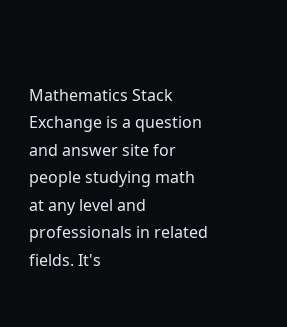Mathematics Stack Exchange is a question and answer site for people studying math at any level and professionals in related fields. It's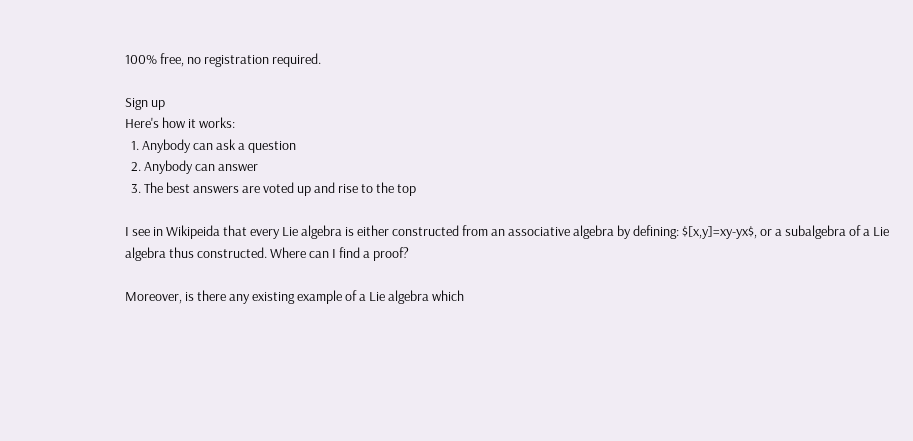100% free, no registration required.

Sign up
Here's how it works:
  1. Anybody can ask a question
  2. Anybody can answer
  3. The best answers are voted up and rise to the top

I see in Wikipeida that every Lie algebra is either constructed from an associative algebra by defining: $[x,y]=xy-yx$, or a subalgebra of a Lie algebra thus constructed. Where can I find a proof?

Moreover, is there any existing example of a Lie algebra which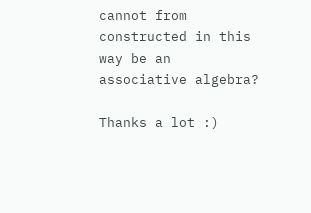cannot from constructed in this way be an associative algebra?

Thanks a lot :)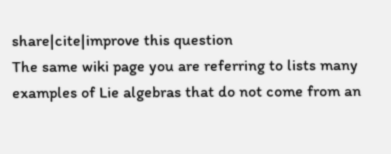share|cite|improve this question
The same wiki page you are referring to lists many examples of Lie algebras that do not come from an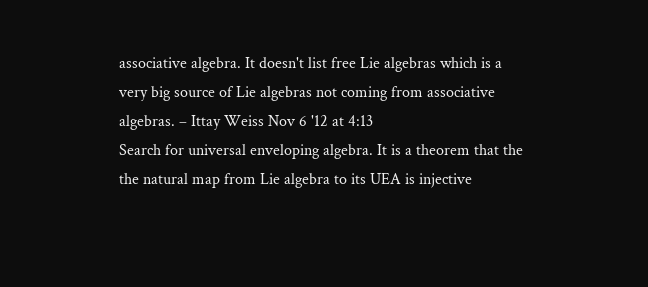associative algebra. It doesn't list free Lie algebras which is a very big source of Lie algebras not coming from associative algebras. – Ittay Weiss Nov 6 '12 at 4:13
Search for universal enveloping algebra. It is a theorem that the the natural map from Lie algebra to its UEA is injective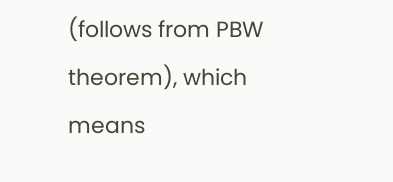(follows from PBW theorem), which means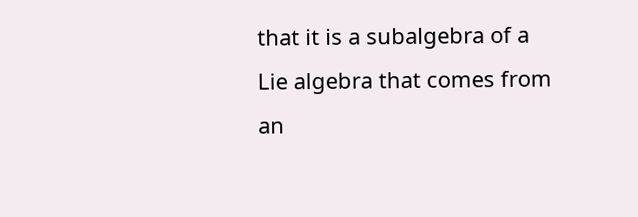that it is a subalgebra of a Lie algebra that comes from an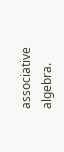associative algebra.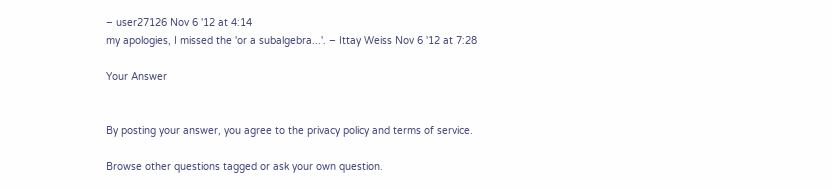– user27126 Nov 6 '12 at 4:14
my apologies, I missed the 'or a subalgebra...'. – Ittay Weiss Nov 6 '12 at 7:28

Your Answer


By posting your answer, you agree to the privacy policy and terms of service.

Browse other questions tagged or ask your own question.